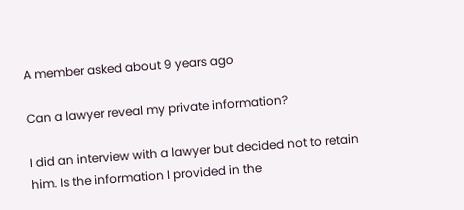A member asked about 9 years ago

Can a lawyer reveal my private information?

I did an interview with a lawyer but decided not to retain him. Is the information I provided in the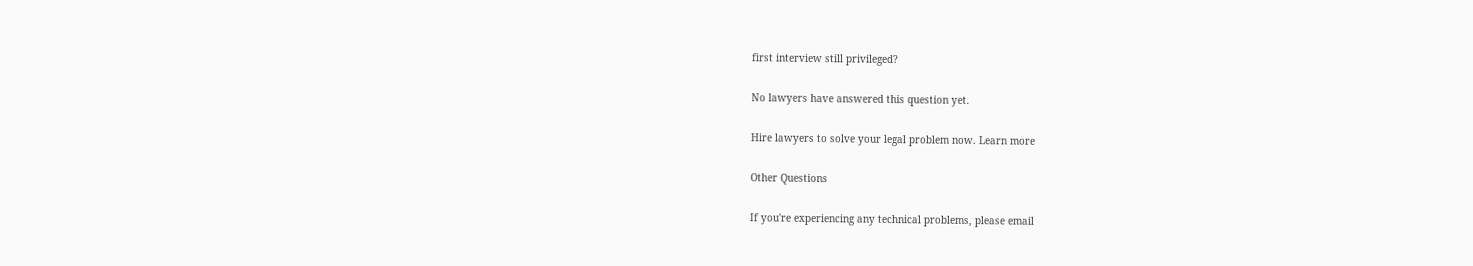first interview still privileged?

No lawyers have answered this question yet.

Hire lawyers to solve your legal problem now. Learn more

Other Questions

If you're experiencing any technical problems, please email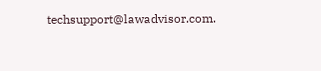techsupport@lawadvisor.com.